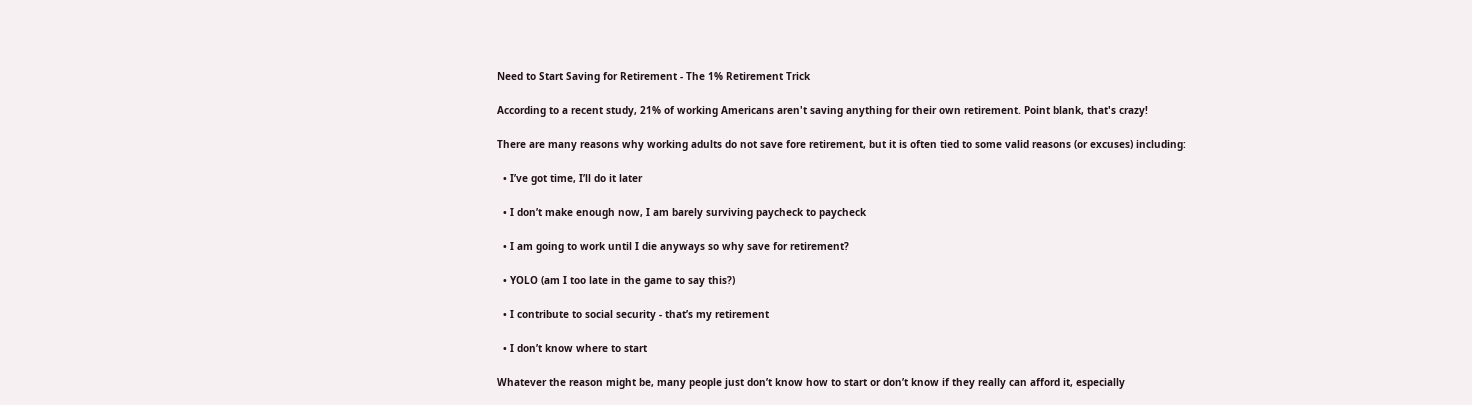Need to Start Saving for Retirement - The 1% Retirement Trick

According to a recent study, 21% of working Americans aren't saving anything for their own retirement. Point blank, that's crazy!

There are many reasons why working adults do not save fore retirement, but it is often tied to some valid reasons (or excuses) including:

  • I’ve got time, I’ll do it later

  • I don’t make enough now, I am barely surviving paycheck to paycheck

  • I am going to work until I die anyways so why save for retirement?

  • YOLO (am I too late in the game to say this?)

  • I contribute to social security - that’s my retirement

  • I don’t know where to start

Whatever the reason might be, many people just don’t know how to start or don’t know if they really can afford it, especially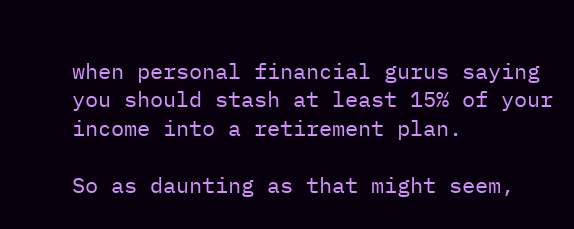when personal financial gurus saying you should stash at least 15% of your income into a retirement plan.

So as daunting as that might seem,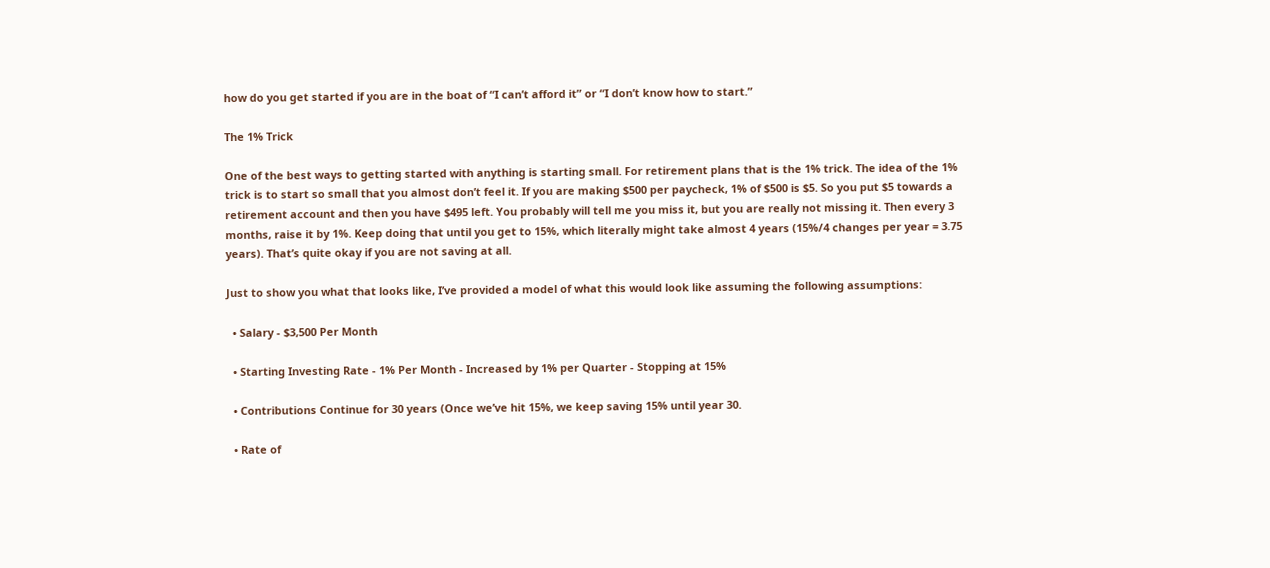how do you get started if you are in the boat of “I can’t afford it” or “I don’t know how to start.”

The 1% Trick

One of the best ways to getting started with anything is starting small. For retirement plans that is the 1% trick. The idea of the 1% trick is to start so small that you almost don’t feel it. If you are making $500 per paycheck, 1% of $500 is $5. So you put $5 towards a retirement account and then you have $495 left. You probably will tell me you miss it, but you are really not missing it. Then every 3 months, raise it by 1%. Keep doing that until you get to 15%, which literally might take almost 4 years (15%/4 changes per year = 3.75 years). That’s quite okay if you are not saving at all.

Just to show you what that looks like, I’ve provided a model of what this would look like assuming the following assumptions:

  • Salary - $3,500 Per Month

  • Starting Investing Rate - 1% Per Month - Increased by 1% per Quarter - Stopping at 15%

  • Contributions Continue for 30 years (Once we’ve hit 15%, we keep saving 15% until year 30.

  • Rate of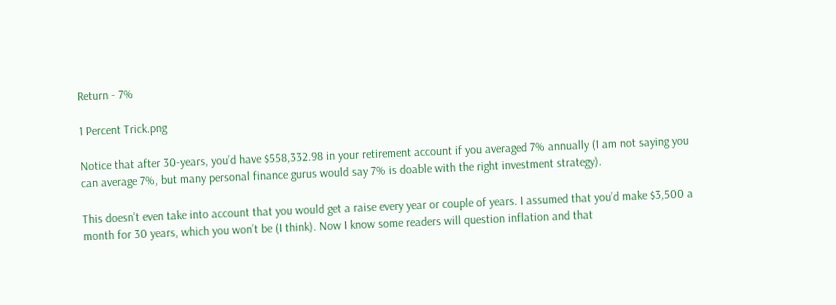Return - 7%

1 Percent Trick.png

Notice that after 30-years, you’d have $558,332.98 in your retirement account if you averaged 7% annually (I am not saying you can average 7%, but many personal finance gurus would say 7% is doable with the right investment strategy).

This doesn’t even take into account that you would get a raise every year or couple of years. I assumed that you’d make $3,500 a month for 30 years, which you won’t be (I think). Now I know some readers will question inflation and that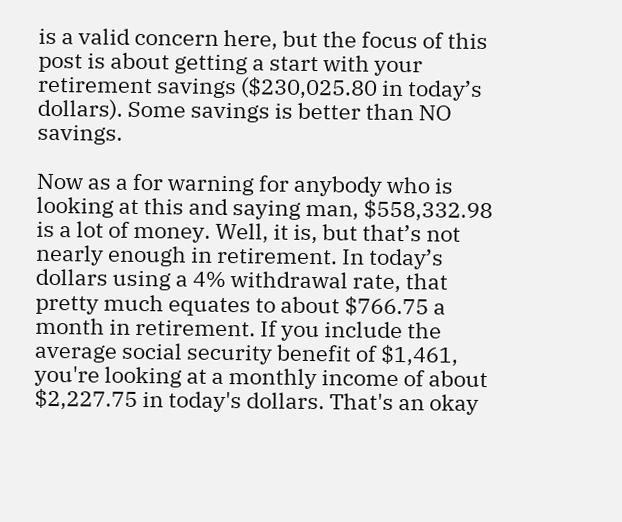is a valid concern here, but the focus of this post is about getting a start with your retirement savings ($230,025.80 in today’s dollars). Some savings is better than NO savings.

Now as a for warning for anybody who is looking at this and saying man, $558,332.98 is a lot of money. Well, it is, but that’s not nearly enough in retirement. In today’s dollars using a 4% withdrawal rate, that pretty much equates to about $766.75 a month in retirement. If you include the average social security benefit of $1,461, you're looking at a monthly income of about $2,227.75 in today's dollars. That's an okay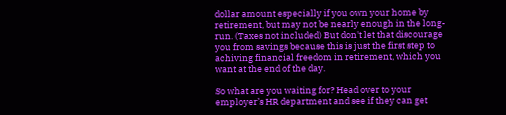dollar amount especially if you own your home by retirement, but may not be nearly enough in the long-run. (Taxes not included) But don't let that discourage you from savings because this is just the first step to achiving financial freedom in retirement, which you want at the end of the day.

So what are you waiting for? Head over to your employer’s HR department and see if they can get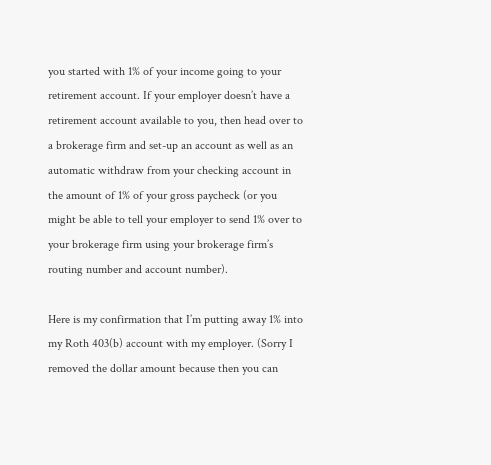you started with 1% of your income going to your retirement account. If your employer doesn’t have a retirement account available to you, then head over to a brokerage firm and set-up an account as well as an automatic withdraw from your checking account in the amount of 1% of your gross paycheck (or you might be able to tell your employer to send 1% over to your brokerage firm using your brokerage firm’s routing number and account number).

Here is my confirmation that I’m putting away 1% into my Roth 403(b) account with my employer. (Sorry I removed the dollar amount because then you can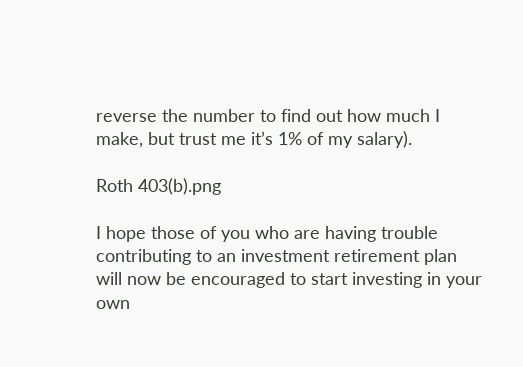reverse the number to find out how much I make, but trust me it’s 1% of my salary).

Roth 403(b).png

I hope those of you who are having trouble contributing to an investment retirement plan will now be encouraged to start investing in your own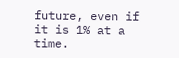future, even if it is 1% at a time.